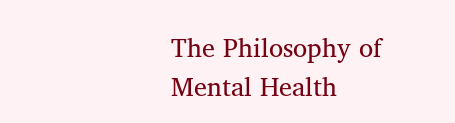The Philosophy of Mental Health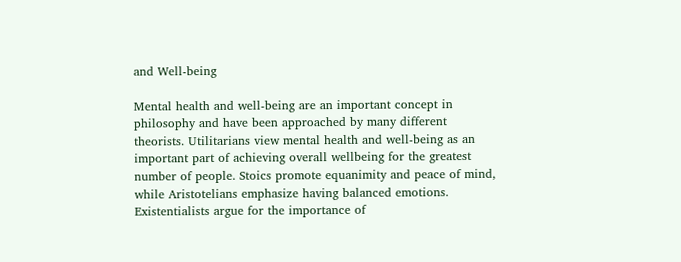and Well-being

Mental health and well-being are an important concept in philosophy and have been approached by many different theorists. Utilitarians view mental health and well-being as an important part of achieving overall wellbeing for the greatest number of people. Stoics promote equanimity and peace of mind, while Aristotelians emphasize having balanced emotions. Existentialists argue for the importance of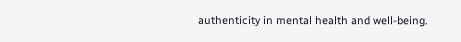authenticity in mental health and well-being.